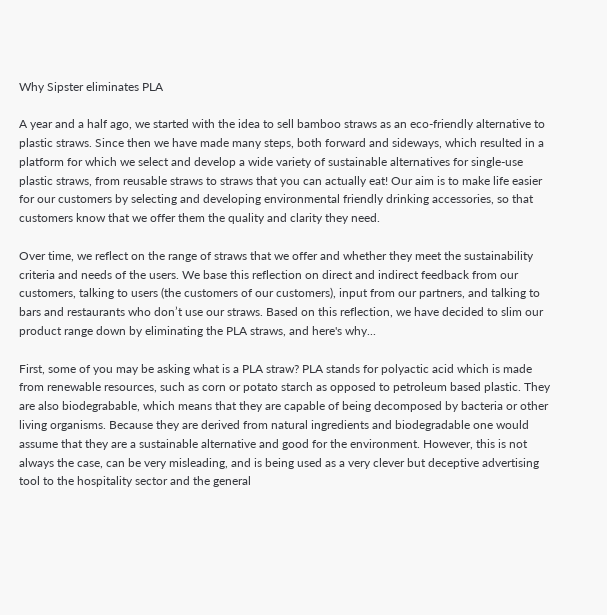Why Sipster eliminates PLA

A year and a half ago, we started with the idea to sell bamboo straws as an eco-friendly alternative to plastic straws. Since then we have made many steps, both forward and sideways, which resulted in a platform for which we select and develop a wide variety of sustainable alternatives for single-use plastic straws, from reusable straws to straws that you can actually eat! Our aim is to make life easier for our customers by selecting and developing environmental friendly drinking accessories, so that customers know that we offer them the quality and clarity they need.

Over time, we reflect on the range of straws that we offer and whether they meet the sustainability criteria and needs of the users. We base this reflection on direct and indirect feedback from our customers, talking to users (the customers of our customers), input from our partners, and talking to bars and restaurants who don’t use our straws. Based on this reflection, we have decided to slim our product range down by eliminating the PLA straws, and here's why...

First, some of you may be asking what is a PLA straw? PLA stands for polyactic acid which is made from renewable resources, such as corn or potato starch as opposed to petroleum based plastic. They are also biodegrabable, which means that they are capable of being decomposed by bacteria or other living organisms. Because they are derived from natural ingredients and biodegradable one would assume that they are a sustainable alternative and good for the environment. However, this is not always the case, can be very misleading, and is being used as a very clever but deceptive advertising tool to the hospitality sector and the general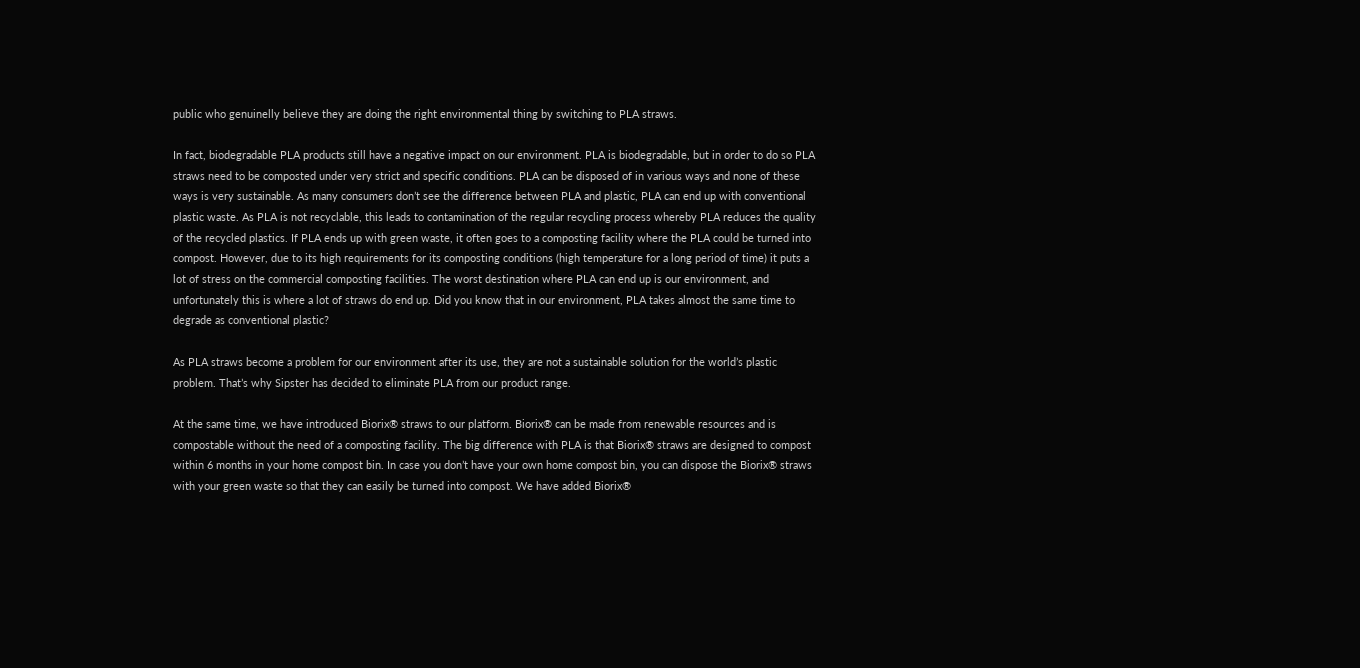public who genuinelly believe they are doing the right environmental thing by switching to PLA straws.

In fact, biodegradable PLA products still have a negative impact on our environment. PLA is biodegradable, but in order to do so PLA straws need to be composted under very strict and specific conditions. PLA can be disposed of in various ways and none of these ways is very sustainable. As many consumers don’t see the difference between PLA and plastic, PLA can end up with conventional plastic waste. As PLA is not recyclable, this leads to contamination of the regular recycling process whereby PLA reduces the quality of the recycled plastics. If PLA ends up with green waste, it often goes to a composting facility where the PLA could be turned into compost. However, due to its high requirements for its composting conditions (high temperature for a long period of time) it puts a lot of stress on the commercial composting facilities. The worst destination where PLA can end up is our environment, and unfortunately this is where a lot of straws do end up. Did you know that in our environment, PLA takes almost the same time to degrade as conventional plastic?

As PLA straws become a problem for our environment after its use, they are not a sustainable solution for the world’s plastic problem. That’s why Sipster has decided to eliminate PLA from our product range.

At the same time, we have introduced Biorix® straws to our platform. Biorix® can be made from renewable resources and is compostable without the need of a composting facility. The big difference with PLA is that Biorix® straws are designed to compost within 6 months in your home compost bin. In case you don’t have your own home compost bin, you can dispose the Biorix® straws with your green waste so that they can easily be turned into compost. We have added Biorix®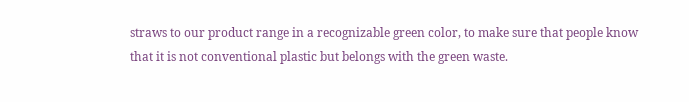straws to our product range in a recognizable green color, to make sure that people know that it is not conventional plastic but belongs with the green waste.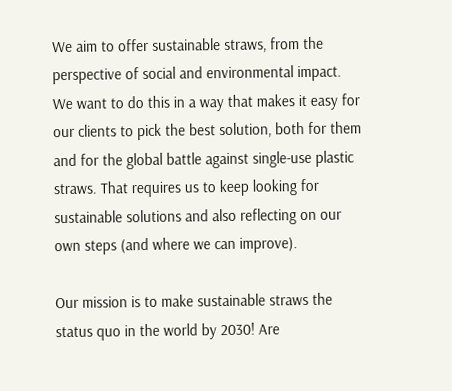We aim to offer sustainable straws, from the perspective of social and environmental impact. We want to do this in a way that makes it easy for our clients to pick the best solution, both for them and for the global battle against single-use plastic straws. That requires us to keep looking for sustainable solutions and also reflecting on our own steps (and where we can improve).

Our mission is to make sustainable straws the status quo in the world by 2030! Are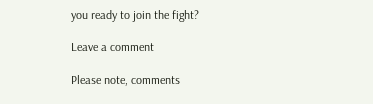you ready to join the fight?

Leave a comment

Please note, comments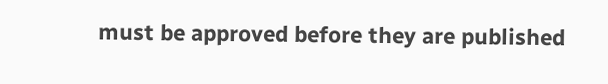must be approved before they are published